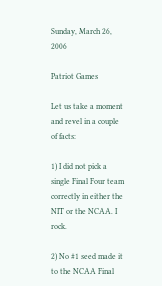Sunday, March 26, 2006

Patriot Games

Let us take a moment and revel in a couple of facts:

1) I did not pick a single Final Four team correctly in either the NIT or the NCAA. I rock.

2) No #1 seed made it to the NCAA Final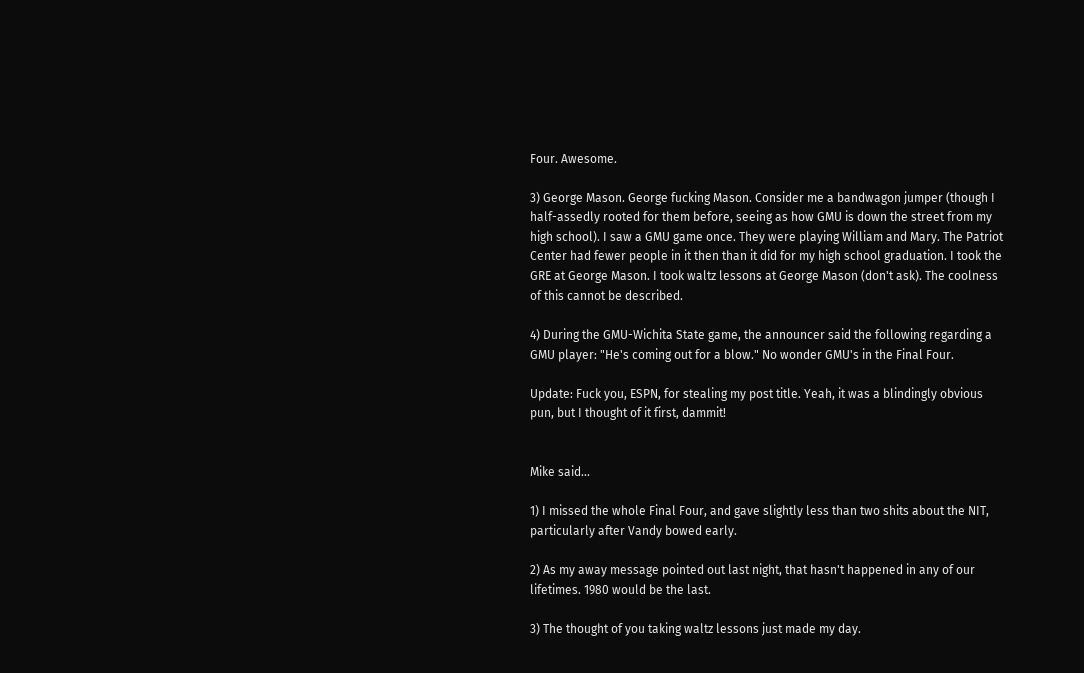Four. Awesome.

3) George Mason. George fucking Mason. Consider me a bandwagon jumper (though I half-assedly rooted for them before, seeing as how GMU is down the street from my high school). I saw a GMU game once. They were playing William and Mary. The Patriot Center had fewer people in it then than it did for my high school graduation. I took the GRE at George Mason. I took waltz lessons at George Mason (don't ask). The coolness of this cannot be described.

4) During the GMU-Wichita State game, the announcer said the following regarding a GMU player: "He's coming out for a blow." No wonder GMU's in the Final Four.

Update: Fuck you, ESPN, for stealing my post title. Yeah, it was a blindingly obvious pun, but I thought of it first, dammit!


Mike said...

1) I missed the whole Final Four, and gave slightly less than two shits about the NIT, particularly after Vandy bowed early.

2) As my away message pointed out last night, that hasn't happened in any of our lifetimes. 1980 would be the last.

3) The thought of you taking waltz lessons just made my day.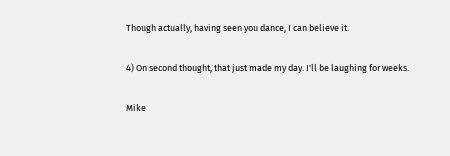Though actually, having seen you dance, I can believe it.

4) On second thought, that just made my day. I'll be laughing for weeks.

Mike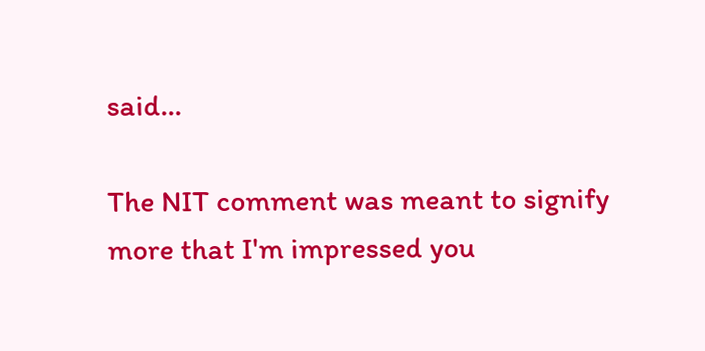said...

The NIT comment was meant to signify more that I'm impressed you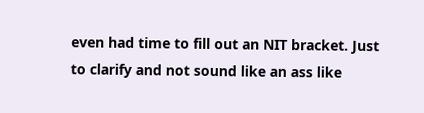even had time to fill out an NIT bracket. Just to clarify and not sound like an ass like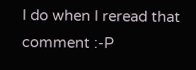I do when I reread that comment :-P